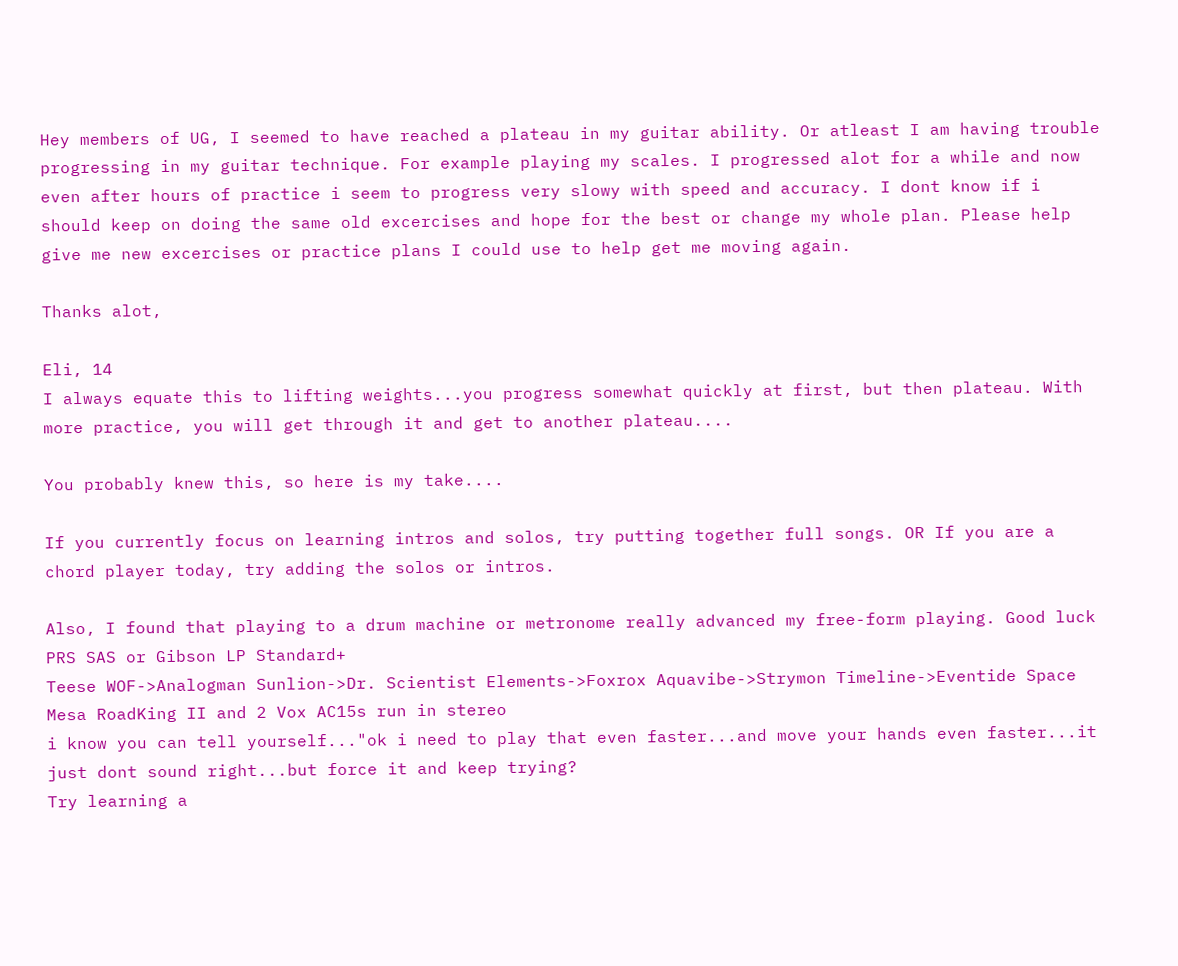Hey members of UG, I seemed to have reached a plateau in my guitar ability. Or atleast I am having trouble progressing in my guitar technique. For example playing my scales. I progressed alot for a while and now even after hours of practice i seem to progress very slowy with speed and accuracy. I dont know if i should keep on doing the same old excercises and hope for the best or change my whole plan. Please help give me new excercises or practice plans I could use to help get me moving again.

Thanks alot,

Eli, 14
I always equate this to lifting weights...you progress somewhat quickly at first, but then plateau. With more practice, you will get through it and get to another plateau....

You probably knew this, so here is my take....

If you currently focus on learning intros and solos, try putting together full songs. OR If you are a chord player today, try adding the solos or intros.

Also, I found that playing to a drum machine or metronome really advanced my free-form playing. Good luck
PRS SAS or Gibson LP Standard+
Teese WOF->Analogman Sunlion->Dr. Scientist Elements->Foxrox Aquavibe->Strymon Timeline->Eventide Space
Mesa RoadKing II and 2 Vox AC15s run in stereo
i know you can tell yourself..."ok i need to play that even faster...and move your hands even faster...it just dont sound right...but force it and keep trying?
Try learning a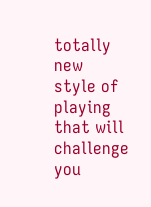totally new style of playing that will challenge you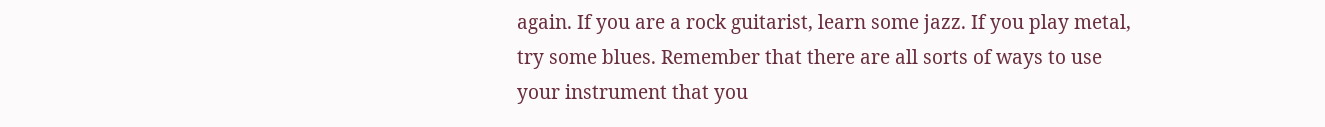again. If you are a rock guitarist, learn some jazz. If you play metal, try some blues. Remember that there are all sorts of ways to use your instrument that you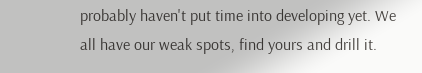probably haven't put time into developing yet. We all have our weak spots, find yours and drill it.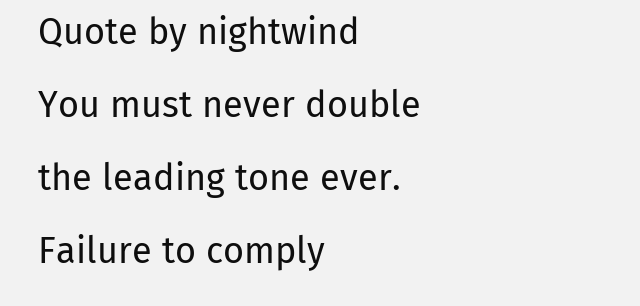Quote by nightwind
You must never double the leading tone ever. Failure to comply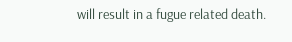will result in a fugue related death.